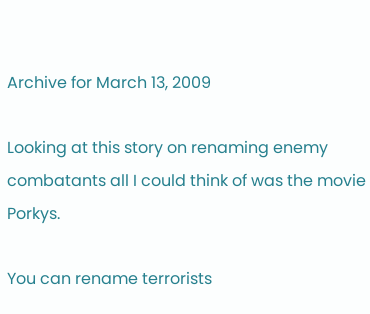Archive for March 13, 2009

Looking at this story on renaming enemy combatants all I could think of was the movie Porkys.

You can rename terrorists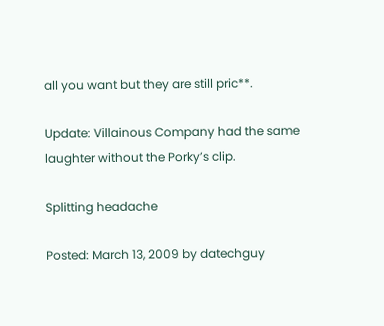all you want but they are still pric**.

Update: Villainous Company had the same laughter without the Porky’s clip.

Splitting headache

Posted: March 13, 2009 by datechguy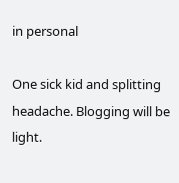in personal

One sick kid and splitting headache. Blogging will be light.